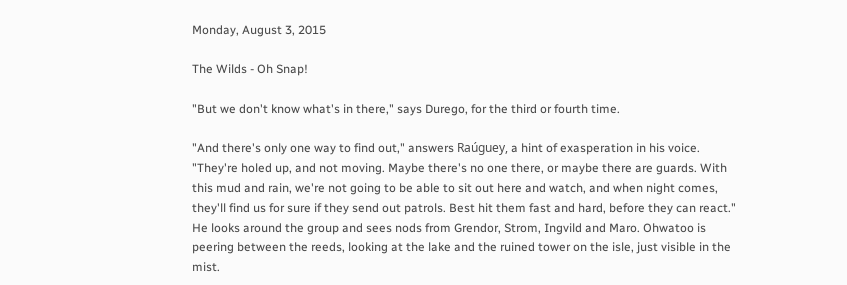Monday, August 3, 2015

The Wilds - Oh Snap!

"But we don't know what's in there," says Durego, for the third or fourth time.

"And there's only one way to find out," answers Raúguey, a hint of exasperation in his voice. "They're holed up, and not moving. Maybe there's no one there, or maybe there are guards. With this mud and rain, we're not going to be able to sit out here and watch, and when night comes, they'll find us for sure if they send out patrols. Best hit them fast and hard, before they can react." He looks around the group and sees nods from Grendor, Strom, Ingvild and Maro. Ohwatoo is peering between the reeds, looking at the lake and the ruined tower on the isle, just visible in the mist.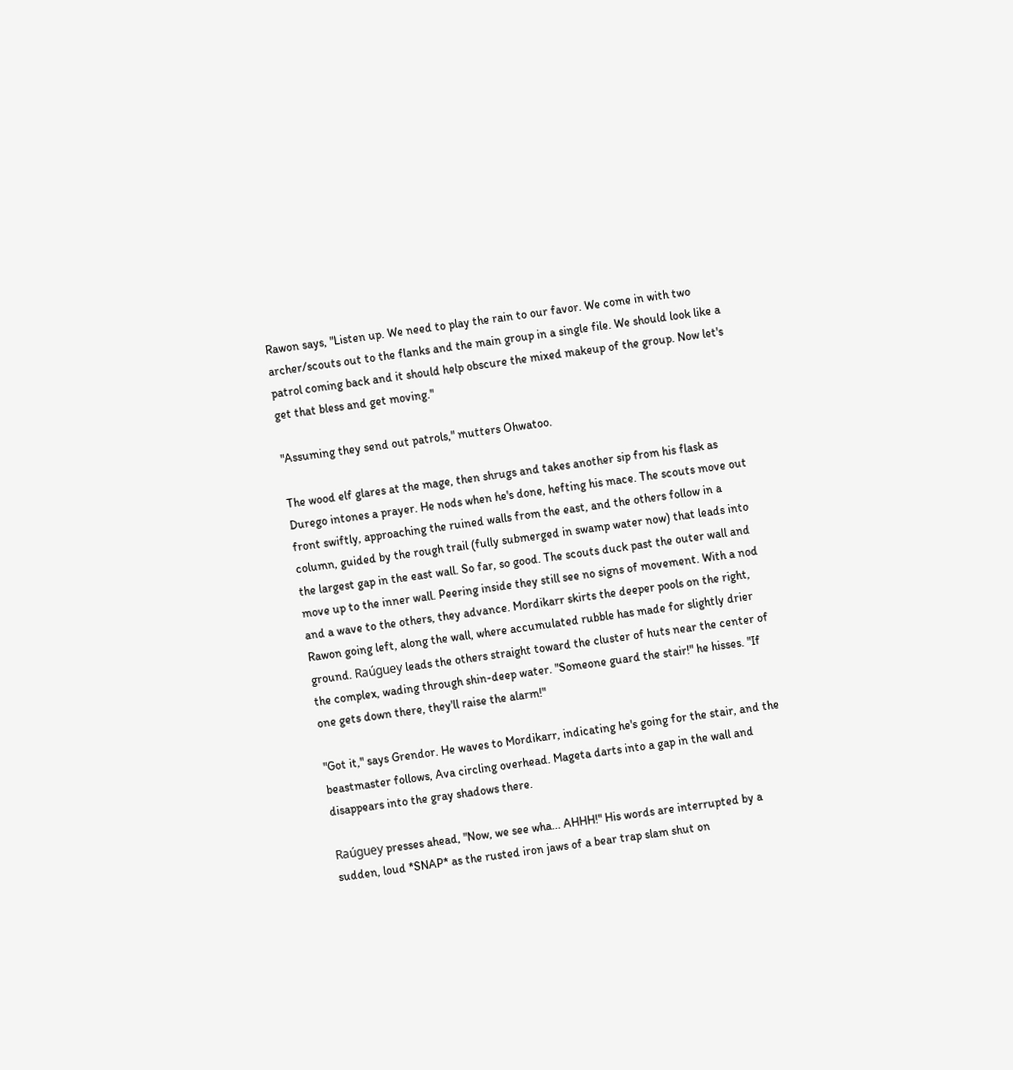Rawon says, "Listen up. We need to play the rain to our favor. We come in with two archer/scouts out to the flanks and the main group in a single file. We should look like a patrol coming back and it should help obscure the mixed makeup of the group. Now let's get that bless and get moving."

"Assuming they send out patrols," mutters Ohwatoo.

The wood elf glares at the mage, then shrugs and takes another sip from his flask as Durego intones a prayer. He nods when he's done, hefting his mace. The scouts move out front swiftly, approaching the ruined walls from the east, and the others follow in a column, guided by the rough trail (fully submerged in swamp water now) that leads into the largest gap in the east wall. So far, so good. The scouts duck past the outer wall and move up to the inner wall. Peering inside they still see no signs of movement. With a nod and a wave to the others, they advance. Mordikarr skirts the deeper pools on the right, Rawon going left, along the wall, where accumulated rubble has made for slightly drier ground. Raúguey leads the others straight toward the cluster of huts near the center of the complex, wading through shin-deep water. "Someone guard the stair!" he hisses. "If one gets down there, they'll raise the alarm!"

"Got it," says Grendor. He waves to Mordikarr, indicating he's going for the stair, and the beastmaster follows, Ava circling overhead. Mageta darts into a gap in the wall and disappears into the gray shadows there.

Raúguey presses ahead, "Now, we see wha... AHHH!" His words are interrupted by a sudden, loud *SNAP* as the rusted iron jaws of a bear trap slam shut on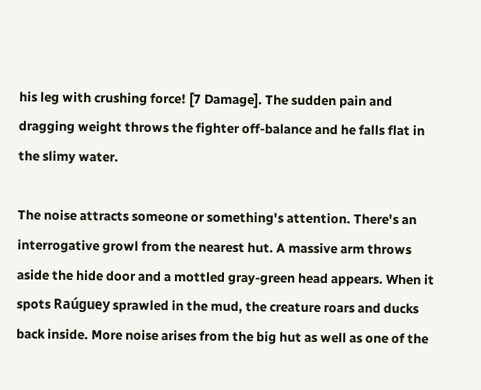his leg with crushing force! [7 Damage]. The sudden pain and dragging weight throws the fighter off-balance and he falls flat in the slimy water.

The noise attracts someone or something's attention. There's an interrogative growl from the nearest hut. A massive arm throws aside the hide door and a mottled gray-green head appears. When it spots Raúguey sprawled in the mud, the creature roars and ducks back inside. More noise arises from the big hut as well as one of the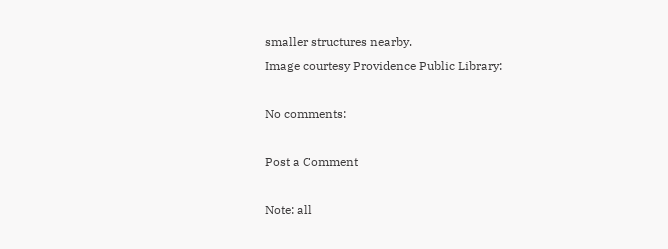smaller structures nearby.
Image courtesy Providence Public Library:

No comments:

Post a Comment

Note: all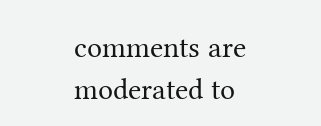comments are moderated to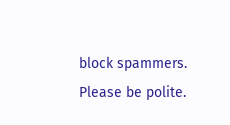block spammers. Please be polite.